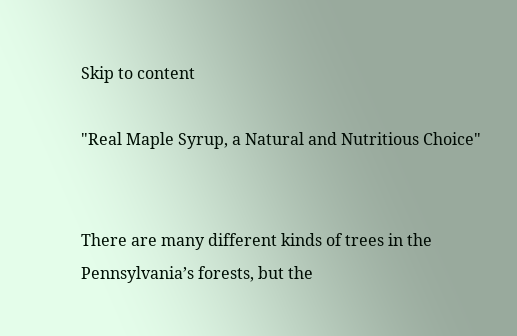Skip to content

"Real Maple Syrup, a Natural and Nutritious Choice"


There are many different kinds of trees in the Pennsylvania’s forests, but the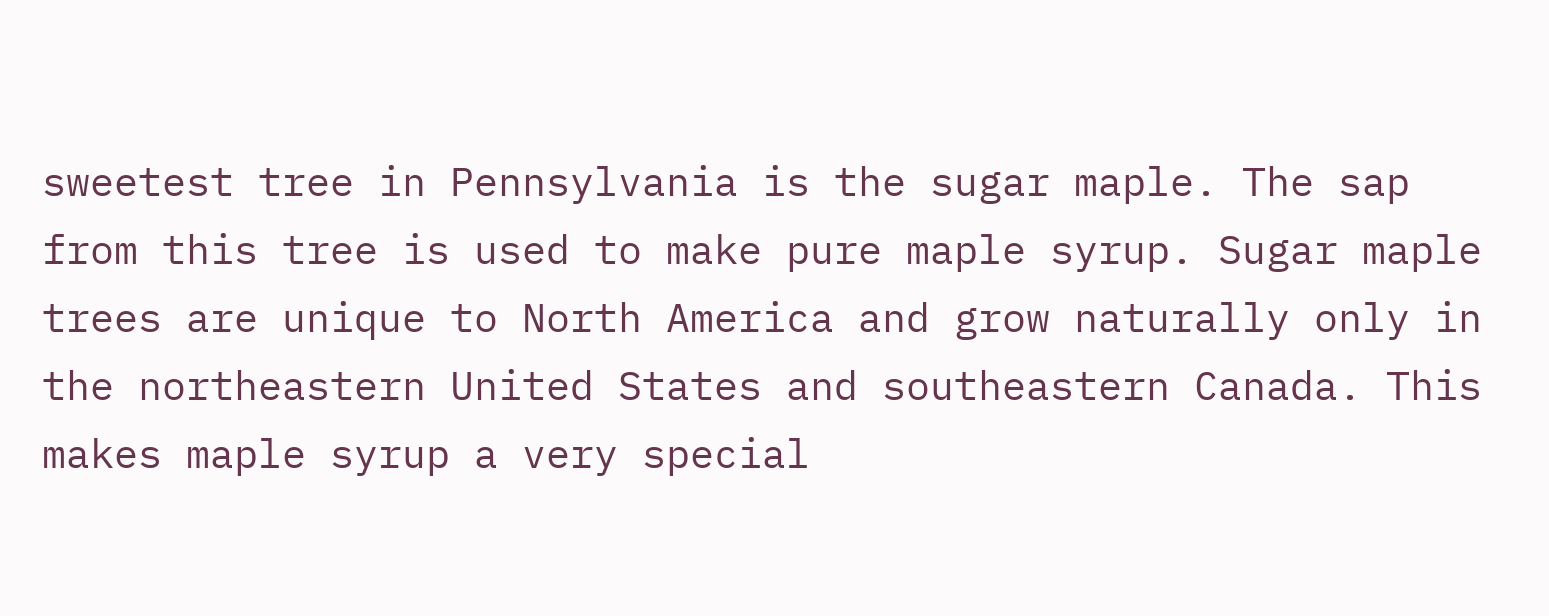sweetest tree in Pennsylvania is the sugar maple. The sap from this tree is used to make pure maple syrup. Sugar maple trees are unique to North America and grow naturally only in the northeastern United States and southeastern Canada. This makes maple syrup a very special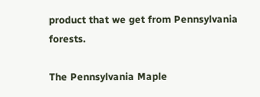product that we get from Pennsylvania forests.

The Pennsylvania Maple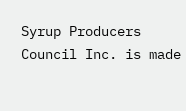Syrup Producers Council Inc. is made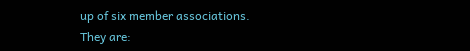up of six member associations.
They are: